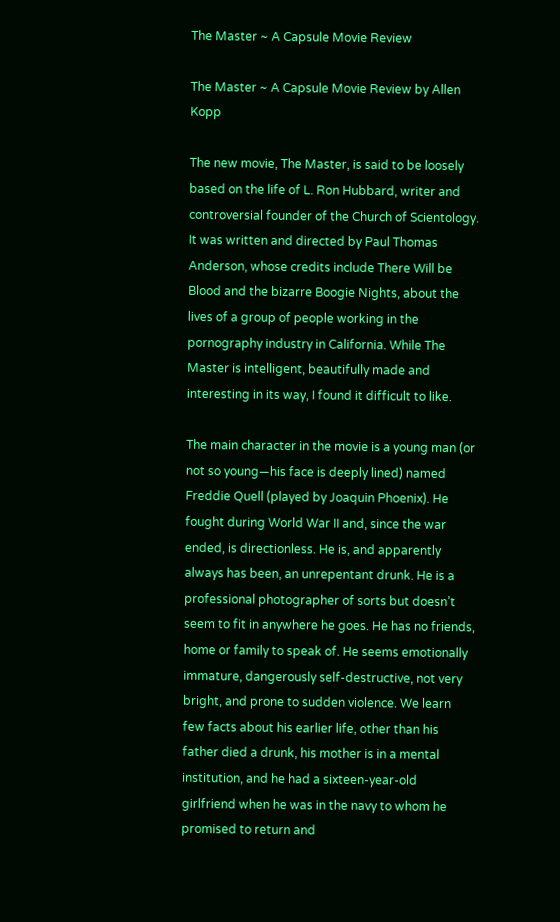The Master ~ A Capsule Movie Review

The Master ~ A Capsule Movie Review by Allen Kopp

The new movie, The Master, is said to be loosely based on the life of L. Ron Hubbard, writer and controversial founder of the Church of Scientology. It was written and directed by Paul Thomas Anderson, whose credits include There Will be Blood and the bizarre Boogie Nights, about the lives of a group of people working in the pornography industry in California. While The Master is intelligent, beautifully made and interesting in its way, I found it difficult to like.

The main character in the movie is a young man (or not so young—his face is deeply lined) named Freddie Quell (played by Joaquin Phoenix). He fought during World War II and, since the war ended, is directionless. He is, and apparently always has been, an unrepentant drunk. He is a professional photographer of sorts but doesn’t seem to fit in anywhere he goes. He has no friends, home or family to speak of. He seems emotionally immature, dangerously self-destructive, not very bright, and prone to sudden violence. We learn few facts about his earlier life, other than his father died a drunk, his mother is in a mental institution, and he had a sixteen-year-old girlfriend when he was in the navy to whom he promised to return and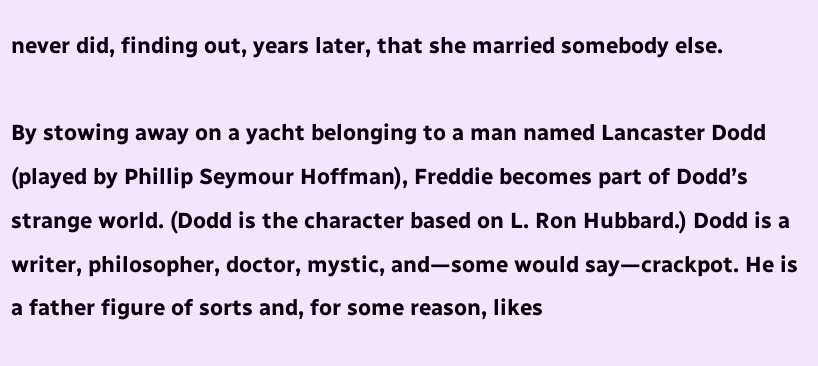never did, finding out, years later, that she married somebody else.

By stowing away on a yacht belonging to a man named Lancaster Dodd (played by Phillip Seymour Hoffman), Freddie becomes part of Dodd’s strange world. (Dodd is the character based on L. Ron Hubbard.) Dodd is a writer, philosopher, doctor, mystic, and—some would say—crackpot. He is a father figure of sorts and, for some reason, likes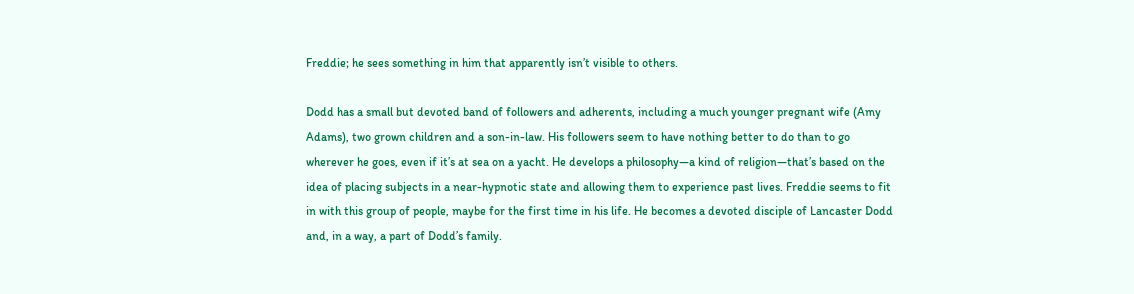Freddie; he sees something in him that apparently isn’t visible to others.

Dodd has a small but devoted band of followers and adherents, including a much younger pregnant wife (Amy Adams), two grown children and a son-in-law. His followers seem to have nothing better to do than to go wherever he goes, even if it’s at sea on a yacht. He develops a philosophy—a kind of religion—that’s based on the idea of placing subjects in a near-hypnotic state and allowing them to experience past lives. Freddie seems to fit in with this group of people, maybe for the first time in his life. He becomes a devoted disciple of Lancaster Dodd and, in a way, a part of Dodd’s family.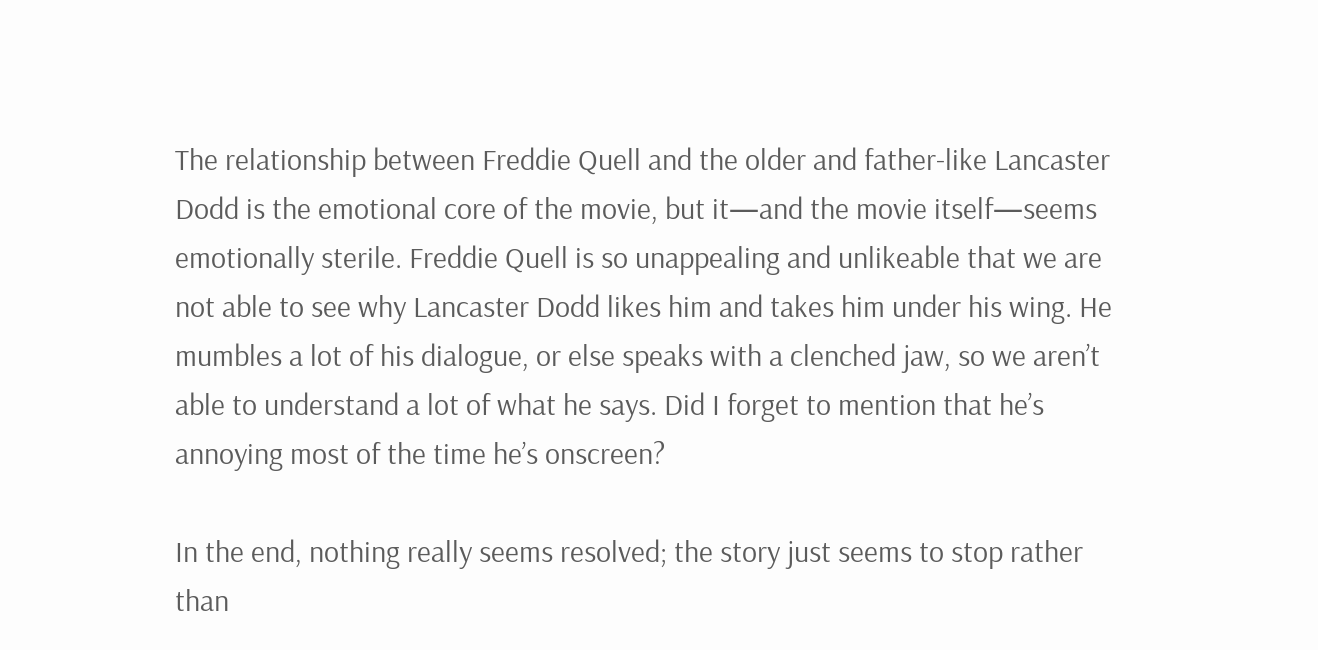The relationship between Freddie Quell and the older and father-like Lancaster Dodd is the emotional core of the movie, but it—and the movie itself—seems emotionally sterile. Freddie Quell is so unappealing and unlikeable that we are not able to see why Lancaster Dodd likes him and takes him under his wing. He mumbles a lot of his dialogue, or else speaks with a clenched jaw, so we aren’t able to understand a lot of what he says. Did I forget to mention that he’s annoying most of the time he’s onscreen?

In the end, nothing really seems resolved; the story just seems to stop rather than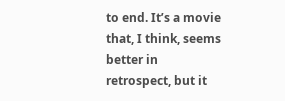to end. It’s a movie that, I think, seems better in retrospect, but it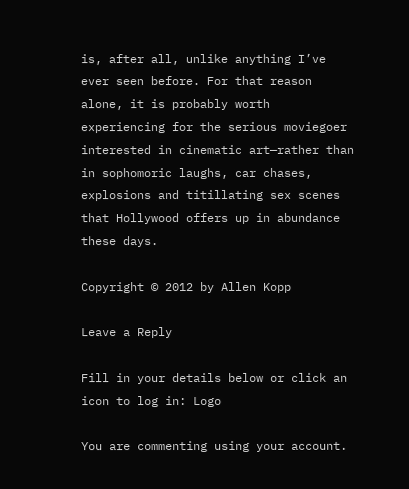is, after all, unlike anything I’ve ever seen before. For that reason alone, it is probably worth experiencing for the serious moviegoer interested in cinematic art—rather than in sophomoric laughs, car chases, explosions and titillating sex scenes that Hollywood offers up in abundance these days.

Copyright © 2012 by Allen Kopp

Leave a Reply

Fill in your details below or click an icon to log in: Logo

You are commenting using your account.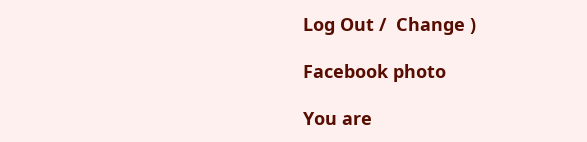Log Out /  Change )

Facebook photo

You are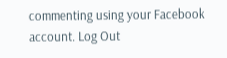commenting using your Facebook account. Log Out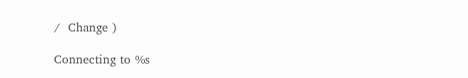/  Change )

Connecting to %s